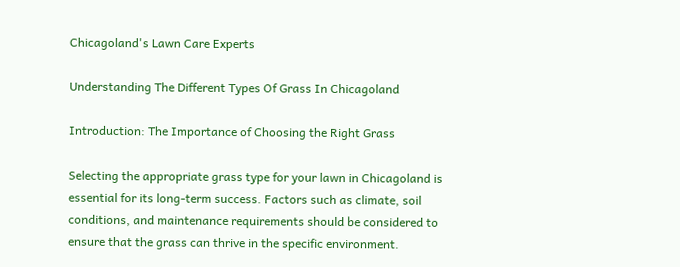Chicagoland's Lawn Care Experts

Understanding The Different Types Of Grass In Chicagoland

Introduction: The Importance of Choosing the Right Grass

Selecting the appropriate grass type for your lawn in Chicagoland is essential for its long-term success. Factors such as climate, soil conditions, and maintenance requirements should be considered to ensure that the grass can thrive in the specific environment.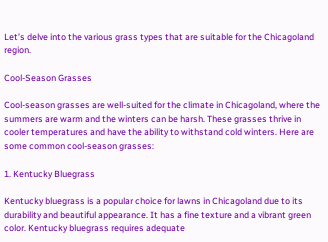Let’s delve into the various grass types that are suitable for the Chicagoland region.

Cool-Season Grasses

Cool-season grasses are well-suited for the climate in Chicagoland, where the summers are warm and the winters can be harsh. These grasses thrive in cooler temperatures and have the ability to withstand cold winters. Here are some common cool-season grasses:

1. Kentucky Bluegrass

Kentucky bluegrass is a popular choice for lawns in Chicagoland due to its durability and beautiful appearance. It has a fine texture and a vibrant green color. Kentucky bluegrass requires adequate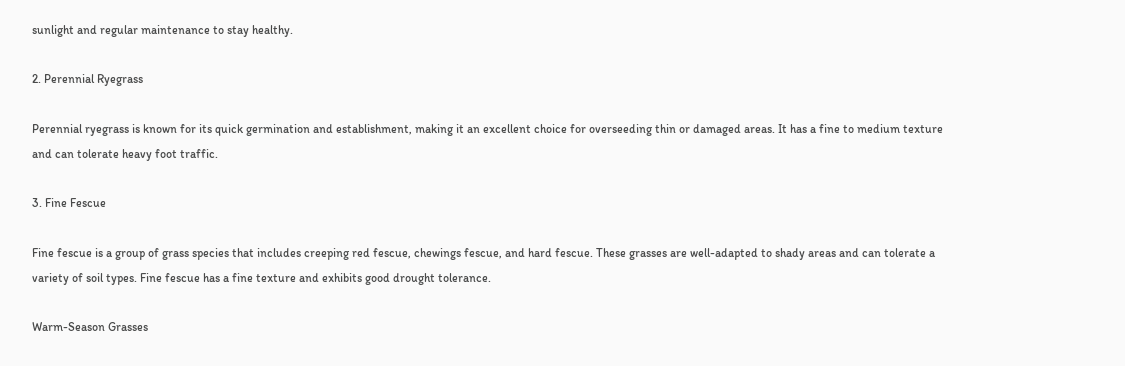sunlight and regular maintenance to stay healthy.

2. Perennial Ryegrass

Perennial ryegrass is known for its quick germination and establishment, making it an excellent choice for overseeding thin or damaged areas. It has a fine to medium texture and can tolerate heavy foot traffic.

3. Fine Fescue

Fine fescue is a group of grass species that includes creeping red fescue, chewings fescue, and hard fescue. These grasses are well-adapted to shady areas and can tolerate a variety of soil types. Fine fescue has a fine texture and exhibits good drought tolerance.

Warm-Season Grasses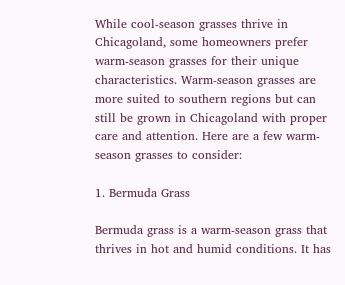While cool-season grasses thrive in Chicagoland, some homeowners prefer warm-season grasses for their unique characteristics. Warm-season grasses are more suited to southern regions but can still be grown in Chicagoland with proper care and attention. Here are a few warm-season grasses to consider:

1. Bermuda Grass

Bermuda grass is a warm-season grass that thrives in hot and humid conditions. It has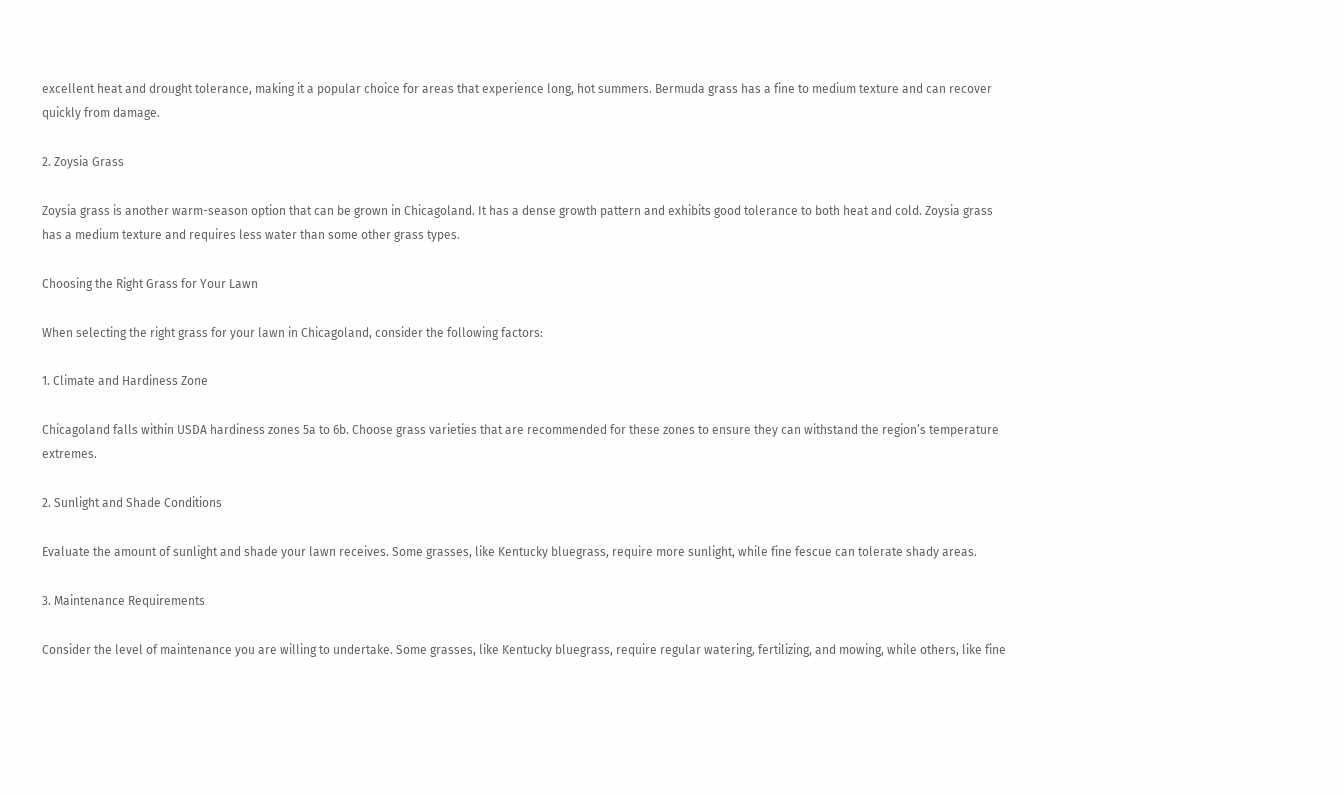excellent heat and drought tolerance, making it a popular choice for areas that experience long, hot summers. Bermuda grass has a fine to medium texture and can recover quickly from damage.

2. Zoysia Grass

Zoysia grass is another warm-season option that can be grown in Chicagoland. It has a dense growth pattern and exhibits good tolerance to both heat and cold. Zoysia grass has a medium texture and requires less water than some other grass types.

Choosing the Right Grass for Your Lawn

When selecting the right grass for your lawn in Chicagoland, consider the following factors:

1. Climate and Hardiness Zone

Chicagoland falls within USDA hardiness zones 5a to 6b. Choose grass varieties that are recommended for these zones to ensure they can withstand the region’s temperature extremes.

2. Sunlight and Shade Conditions

Evaluate the amount of sunlight and shade your lawn receives. Some grasses, like Kentucky bluegrass, require more sunlight, while fine fescue can tolerate shady areas.

3. Maintenance Requirements

Consider the level of maintenance you are willing to undertake. Some grasses, like Kentucky bluegrass, require regular watering, fertilizing, and mowing, while others, like fine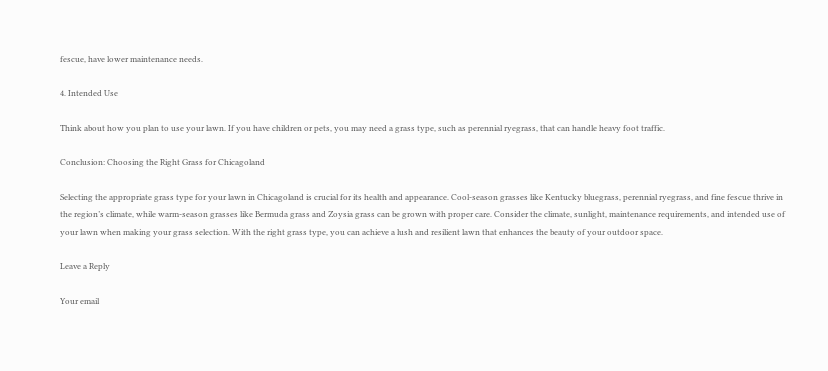fescue, have lower maintenance needs.

4. Intended Use

Think about how you plan to use your lawn. If you have children or pets, you may need a grass type, such as perennial ryegrass, that can handle heavy foot traffic.

Conclusion: Choosing the Right Grass for Chicagoland

Selecting the appropriate grass type for your lawn in Chicagoland is crucial for its health and appearance. Cool-season grasses like Kentucky bluegrass, perennial ryegrass, and fine fescue thrive in the region’s climate, while warm-season grasses like Bermuda grass and Zoysia grass can be grown with proper care. Consider the climate, sunlight, maintenance requirements, and intended use of your lawn when making your grass selection. With the right grass type, you can achieve a lush and resilient lawn that enhances the beauty of your outdoor space.

Leave a Reply

Your email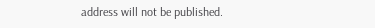address will not be published.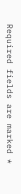Required fields are marked *